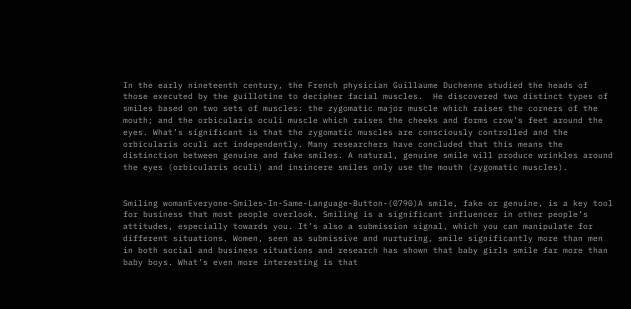In the early nineteenth century, the French physician Guillaume Duchenne studied the heads of those executed by the guillotine to decipher facial muscles.  He discovered two distinct types of smiles based on two sets of muscles: the zygomatic major muscle which raises the corners of the mouth; and the orbicularis oculi muscle which raises the cheeks and forms crow’s feet around the eyes. What’s significant is that the zygomatic muscles are consciously controlled and the orbicularis oculi act independently. Many researchers have concluded that this means the distinction between genuine and fake smiles. A natural, genuine smile will produce wrinkles around the eyes (orbicularis oculi) and insincere smiles only use the mouth (zygomatic muscles).


Smiling womanEveryone-Smiles-In-Same-Language-Button-(0790)A smile, fake or genuine, is a key tool for business that most people overlook. Smiling is a significant influencer in other people’s attitudes, especially towards you. It’s also a submission signal, which you can manipulate for different situations. Women, seen as submissive and nurturing, smile significantly more than men in both social and business situations and research has shown that baby girls smile far more than baby boys. What’s even more interesting is that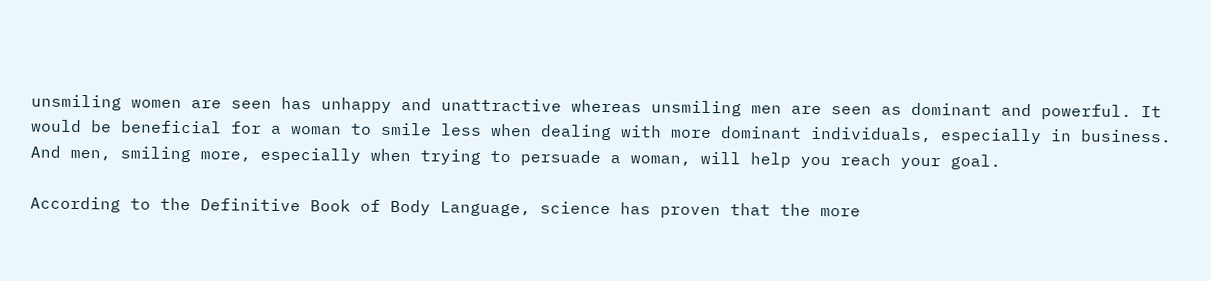unsmiling women are seen has unhappy and unattractive whereas unsmiling men are seen as dominant and powerful. It would be beneficial for a woman to smile less when dealing with more dominant individuals, especially in business. And men, smiling more, especially when trying to persuade a woman, will help you reach your goal.

According to the Definitive Book of Body Language, science has proven that the more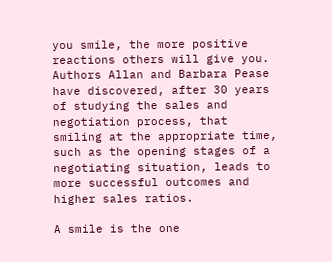you smile, the more positive reactions others will give you. Authors Allan and Barbara Pease have discovered, after 30 years of studying the sales and negotiation process, that smiling at the appropriate time, such as the opening stages of a negotiating situation, leads to more successful outcomes and higher sales ratios.

A smile is the one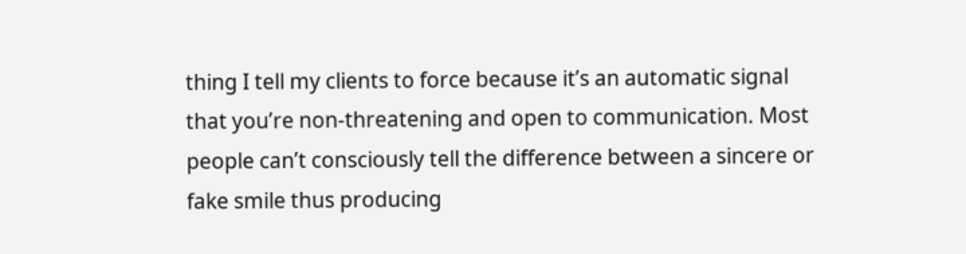thing I tell my clients to force because it’s an automatic signal that you’re non-threatening and open to communication. Most people can’t consciously tell the difference between a sincere or fake smile thus producing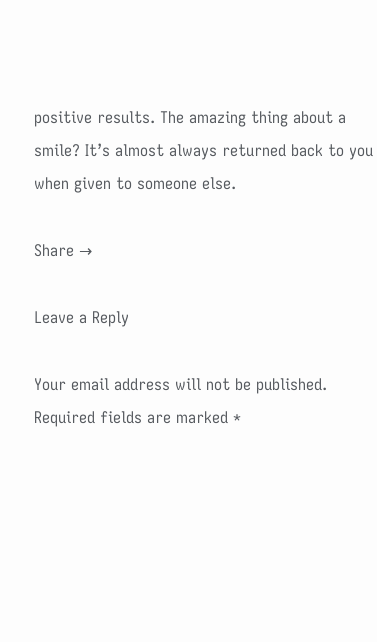positive results. The amazing thing about a smile? It’s almost always returned back to you when given to someone else.

Share →

Leave a Reply

Your email address will not be published. Required fields are marked *